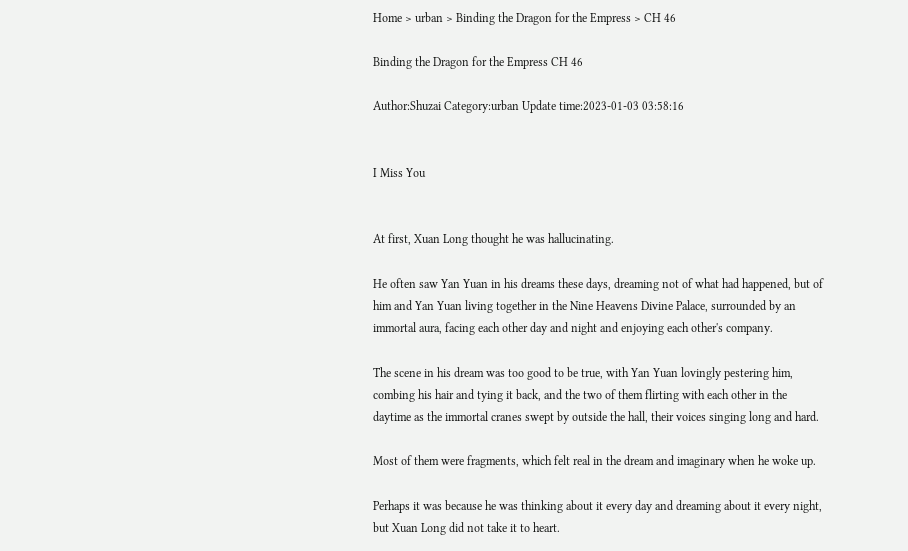Home > urban > Binding the Dragon for the Empress > CH 46

Binding the Dragon for the Empress CH 46

Author:Shuzai Category:urban Update time:2023-01-03 03:58:16


I Miss You


At first, Xuan Long thought he was hallucinating.

He often saw Yan Yuan in his dreams these days, dreaming not of what had happened, but of him and Yan Yuan living together in the Nine Heavens Divine Palace, surrounded by an immortal aura, facing each other day and night and enjoying each other's company.

The scene in his dream was too good to be true, with Yan Yuan lovingly pestering him, combing his hair and tying it back, and the two of them flirting with each other in the daytime as the immortal cranes swept by outside the hall, their voices singing long and hard.

Most of them were fragments, which felt real in the dream and imaginary when he woke up.

Perhaps it was because he was thinking about it every day and dreaming about it every night, but Xuan Long did not take it to heart.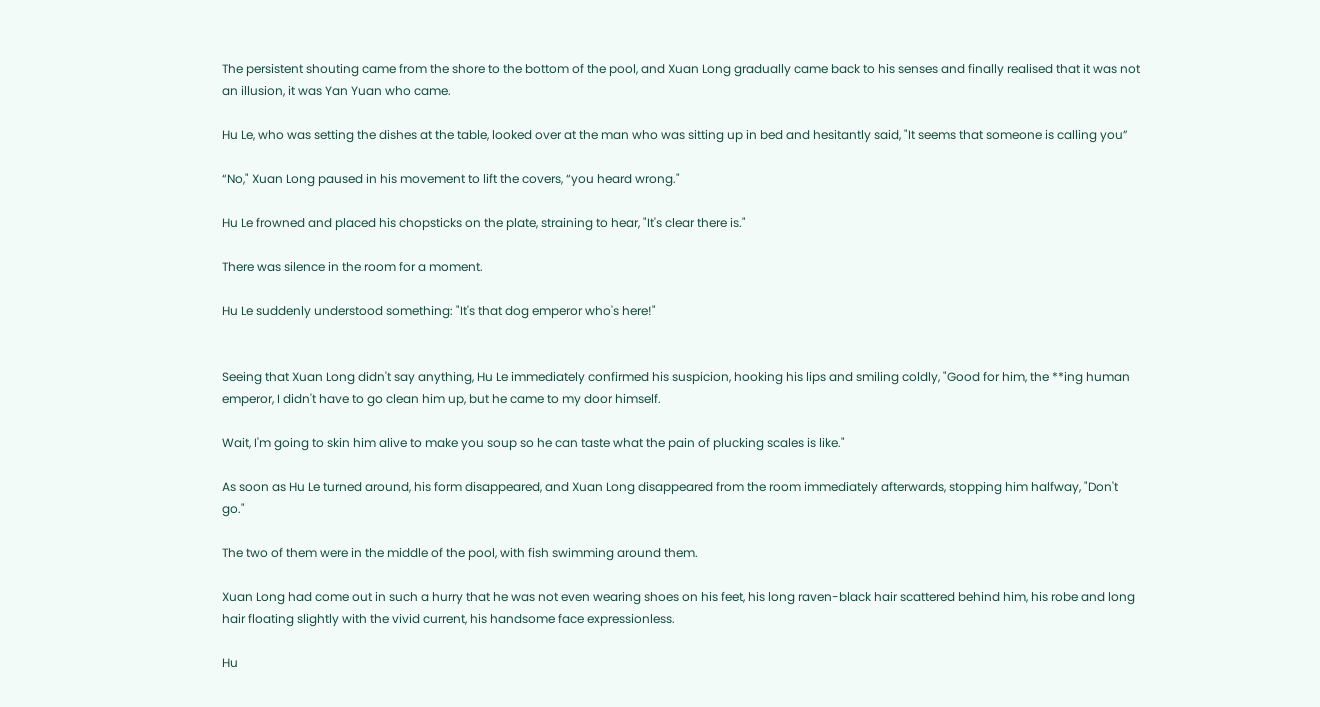The persistent shouting came from the shore to the bottom of the pool, and Xuan Long gradually came back to his senses and finally realised that it was not an illusion, it was Yan Yuan who came.

Hu Le, who was setting the dishes at the table, looked over at the man who was sitting up in bed and hesitantly said, "It seems that someone is calling you”

“No," Xuan Long paused in his movement to lift the covers, “you heard wrong."

Hu Le frowned and placed his chopsticks on the plate, straining to hear, "It's clear there is."

There was silence in the room for a moment.

Hu Le suddenly understood something: "It's that dog emperor who's here!"


Seeing that Xuan Long didn't say anything, Hu Le immediately confirmed his suspicion, hooking his lips and smiling coldly, "Good for him, the **ing human emperor, I didn't have to go clean him up, but he came to my door himself.

Wait, I'm going to skin him alive to make you soup so he can taste what the pain of plucking scales is like."

As soon as Hu Le turned around, his form disappeared, and Xuan Long disappeared from the room immediately afterwards, stopping him halfway, "Don't go."

The two of them were in the middle of the pool, with fish swimming around them.

Xuan Long had come out in such a hurry that he was not even wearing shoes on his feet, his long raven-black hair scattered behind him, his robe and long hair floating slightly with the vivid current, his handsome face expressionless.

Hu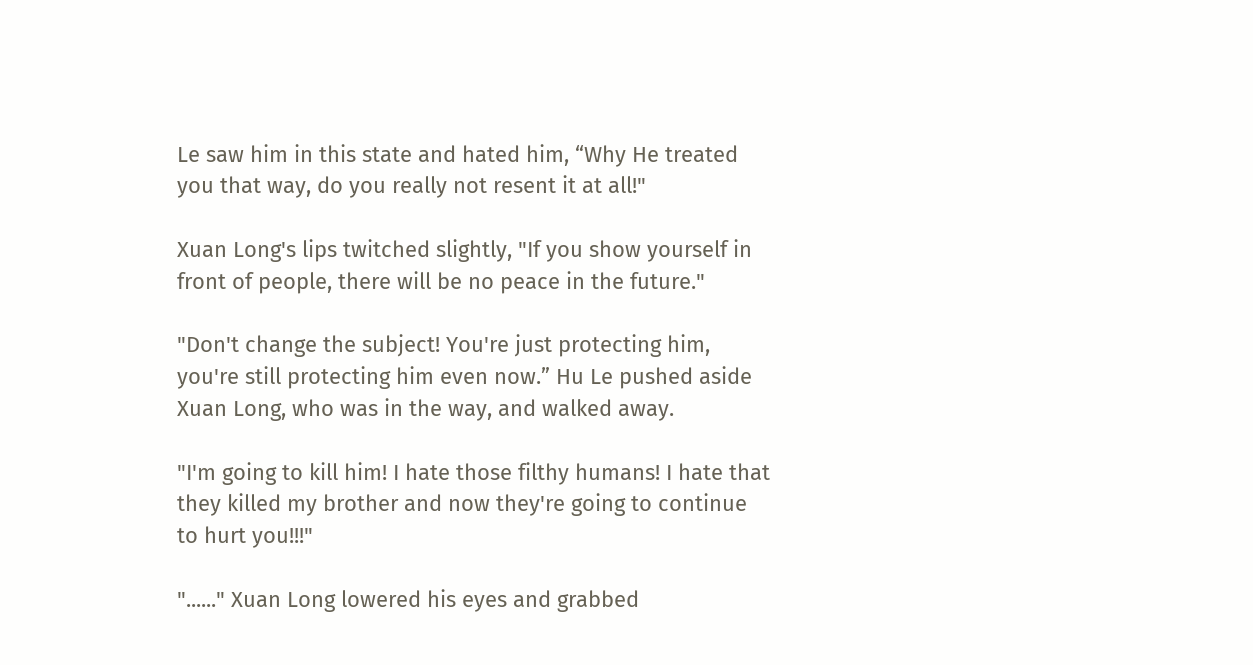Le saw him in this state and hated him, “Why He treated you that way, do you really not resent it at all!"

Xuan Long's lips twitched slightly, "If you show yourself in front of people, there will be no peace in the future."

"Don't change the subject! You're just protecting him, you're still protecting him even now.” Hu Le pushed aside Xuan Long, who was in the way, and walked away.

"I'm going to kill him! I hate those filthy humans! I hate that they killed my brother and now they're going to continue to hurt you!!!"

"......" Xuan Long lowered his eyes and grabbed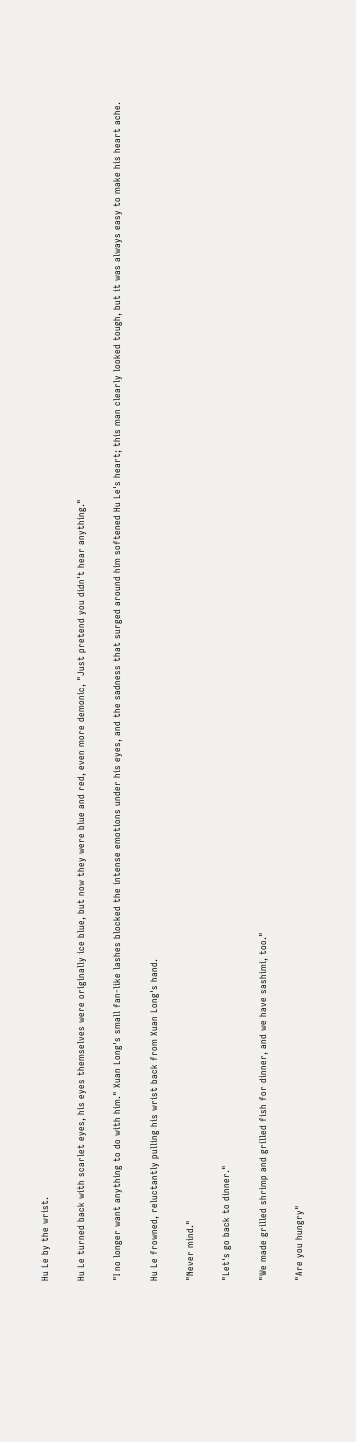Hu Le by the wrist.

Hu Le turned back with scarlet eyes, his eyes themselves were originally ice blue, but now they were blue and red, even more demonic, "Just pretend you didn't hear anything."

"I no longer want anything to do with him." Xuan Long's small fan-like lashes blocked the intense emotions under his eyes, and the sadness that surged around him softened Hu Le's heart; this man clearly looked tough, but it was always easy to make his heart ache.

Hu Le frowned, reluctantly pulling his wrist back from Xuan Long's hand.

"Never mind."

"Let's go back to dinner."

"We made grilled shrimp and grilled fish for dinner, and we have sashimi, too."

"Are you hungry"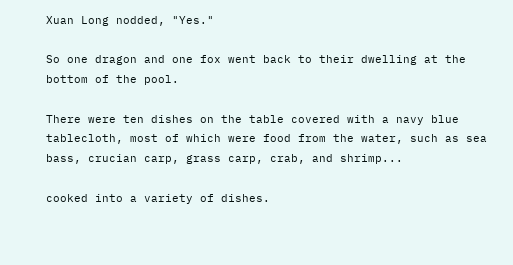Xuan Long nodded, "Yes."

So one dragon and one fox went back to their dwelling at the bottom of the pool.

There were ten dishes on the table covered with a navy blue tablecloth, most of which were food from the water, such as sea bass, crucian carp, grass carp, crab, and shrimp...

cooked into a variety of dishes.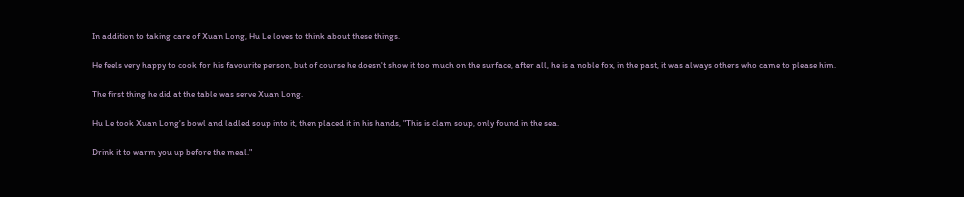In addition to taking care of Xuan Long, Hu Le loves to think about these things.

He feels very happy to cook for his favourite person, but of course he doesn't show it too much on the surface, after all, he is a noble fox, in the past, it was always others who came to please him.

The first thing he did at the table was serve Xuan Long.

Hu Le took Xuan Long's bowl and ladled soup into it, then placed it in his hands, "This is clam soup, only found in the sea.

Drink it to warm you up before the meal."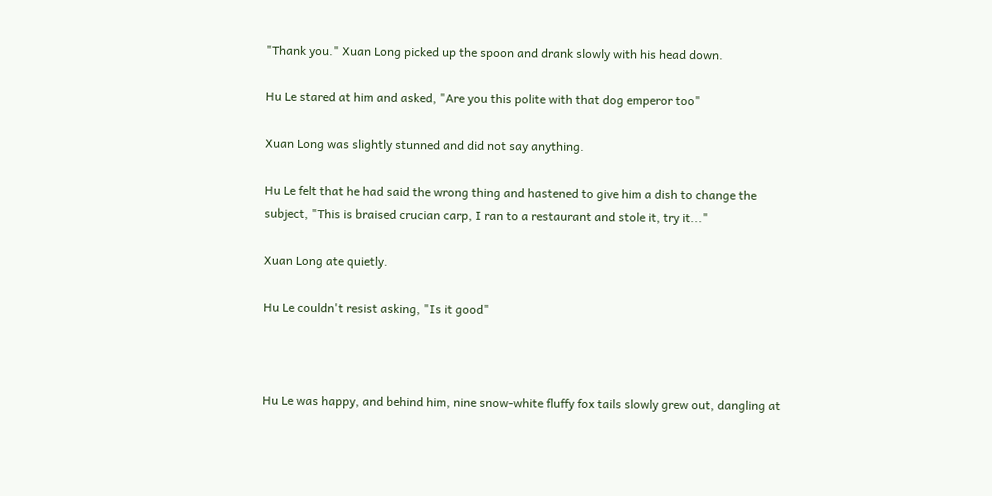"Thank you." Xuan Long picked up the spoon and drank slowly with his head down.

Hu Le stared at him and asked, "Are you this polite with that dog emperor too"

Xuan Long was slightly stunned and did not say anything.

Hu Le felt that he had said the wrong thing and hastened to give him a dish to change the subject, "This is braised crucian carp, I ran to a restaurant and stole it, try it..."

Xuan Long ate quietly.

Hu Le couldn't resist asking, "Is it good"



Hu Le was happy, and behind him, nine snow-white fluffy fox tails slowly grew out, dangling at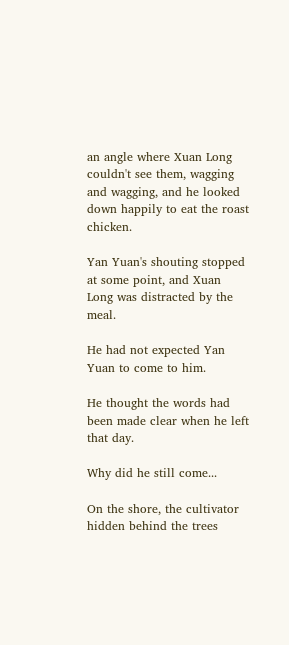an angle where Xuan Long couldn't see them, wagging and wagging, and he looked down happily to eat the roast chicken.

Yan Yuan's shouting stopped at some point, and Xuan Long was distracted by the meal.

He had not expected Yan Yuan to come to him.

He thought the words had been made clear when he left that day.

Why did he still come...

On the shore, the cultivator hidden behind the trees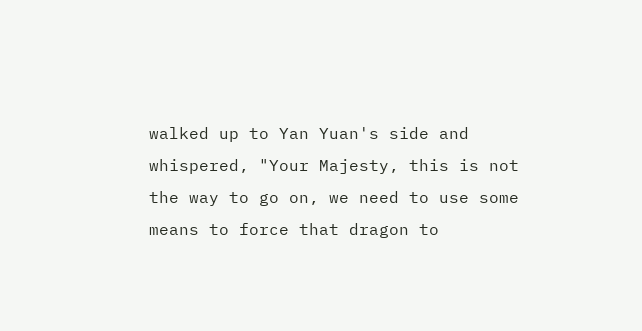walked up to Yan Yuan's side and whispered, "Your Majesty, this is not the way to go on, we need to use some means to force that dragon to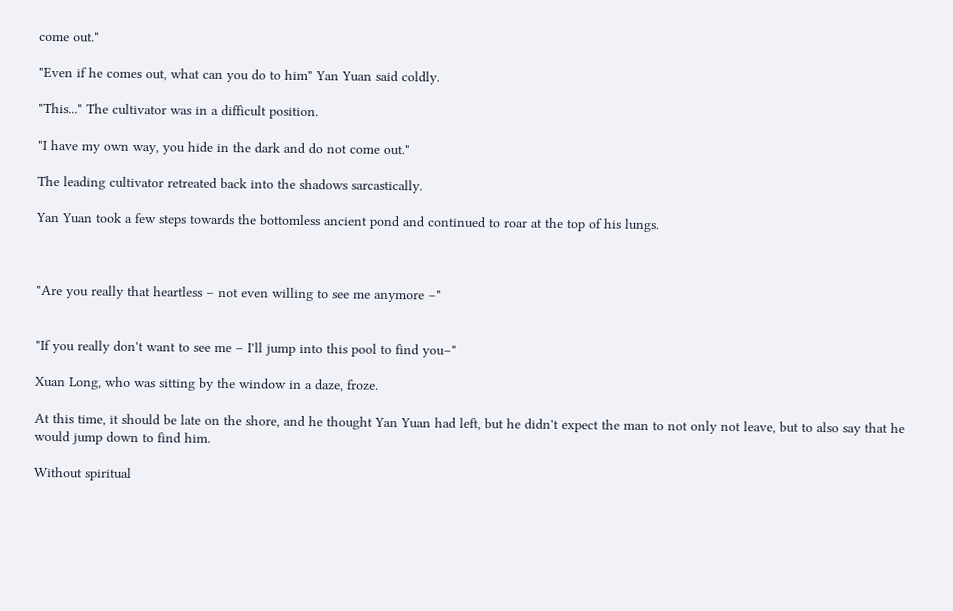come out."

"Even if he comes out, what can you do to him" Yan Yuan said coldly.

"This..." The cultivator was in a difficult position.

"I have my own way, you hide in the dark and do not come out."

The leading cultivator retreated back into the shadows sarcastically.

Yan Yuan took a few steps towards the bottomless ancient pond and continued to roar at the top of his lungs.



"Are you really that heartless – not even willing to see me anymore –"


"If you really don't want to see me – I'll jump into this pool to find you–"

Xuan Long, who was sitting by the window in a daze, froze.

At this time, it should be late on the shore, and he thought Yan Yuan had left, but he didn't expect the man to not only not leave, but to also say that he would jump down to find him.

Without spiritual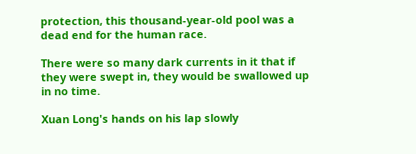protection, this thousand-year-old pool was a dead end for the human race.

There were so many dark currents in it that if they were swept in, they would be swallowed up in no time.

Xuan Long's hands on his lap slowly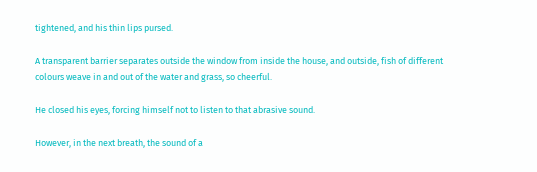tightened, and his thin lips pursed.

A transparent barrier separates outside the window from inside the house, and outside, fish of different colours weave in and out of the water and grass, so cheerful.

He closed his eyes, forcing himself not to listen to that abrasive sound.

However, in the next breath, the sound of a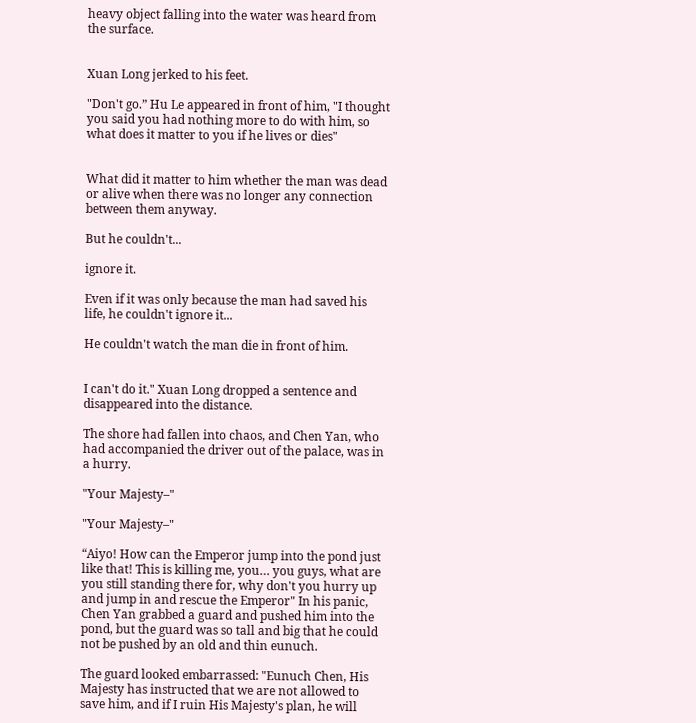heavy object falling into the water was heard from the surface.


Xuan Long jerked to his feet.

"Don't go.” Hu Le appeared in front of him, "I thought you said you had nothing more to do with him, so what does it matter to you if he lives or dies"


What did it matter to him whether the man was dead or alive when there was no longer any connection between them anyway.

But he couldn't...

ignore it.

Even if it was only because the man had saved his life, he couldn't ignore it...

He couldn't watch the man die in front of him.


I can't do it." Xuan Long dropped a sentence and disappeared into the distance.

The shore had fallen into chaos, and Chen Yan, who had accompanied the driver out of the palace, was in a hurry.

"Your Majesty–"

"Your Majesty–"

“Aiyo! How can the Emperor jump into the pond just like that! This is killing me, you… you guys, what are you still standing there for, why don't you hurry up and jump in and rescue the Emperor" In his panic, Chen Yan grabbed a guard and pushed him into the pond, but the guard was so tall and big that he could not be pushed by an old and thin eunuch.

The guard looked embarrassed: "Eunuch Chen, His Majesty has instructed that we are not allowed to save him, and if I ruin His Majesty's plan, he will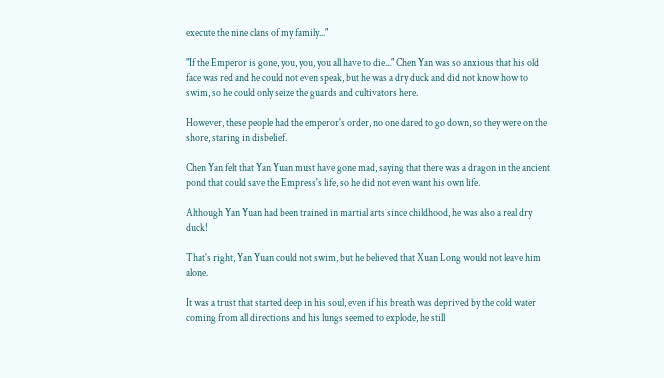execute the nine clans of my family..."

"If the Emperor is gone, you, you, you all have to die..." Chen Yan was so anxious that his old face was red and he could not even speak, but he was a dry duck and did not know how to swim, so he could only seize the guards and cultivators here.

However, these people had the emperor's order, no one dared to go down, so they were on the shore, staring in disbelief.

Chen Yan felt that Yan Yuan must have gone mad, saying that there was a dragon in the ancient pond that could save the Empress's life, so he did not even want his own life.

Although Yan Yuan had been trained in martial arts since childhood, he was also a real dry duck!

That's right, Yan Yuan could not swim, but he believed that Xuan Long would not leave him alone.

It was a trust that started deep in his soul, even if his breath was deprived by the cold water coming from all directions and his lungs seemed to explode, he still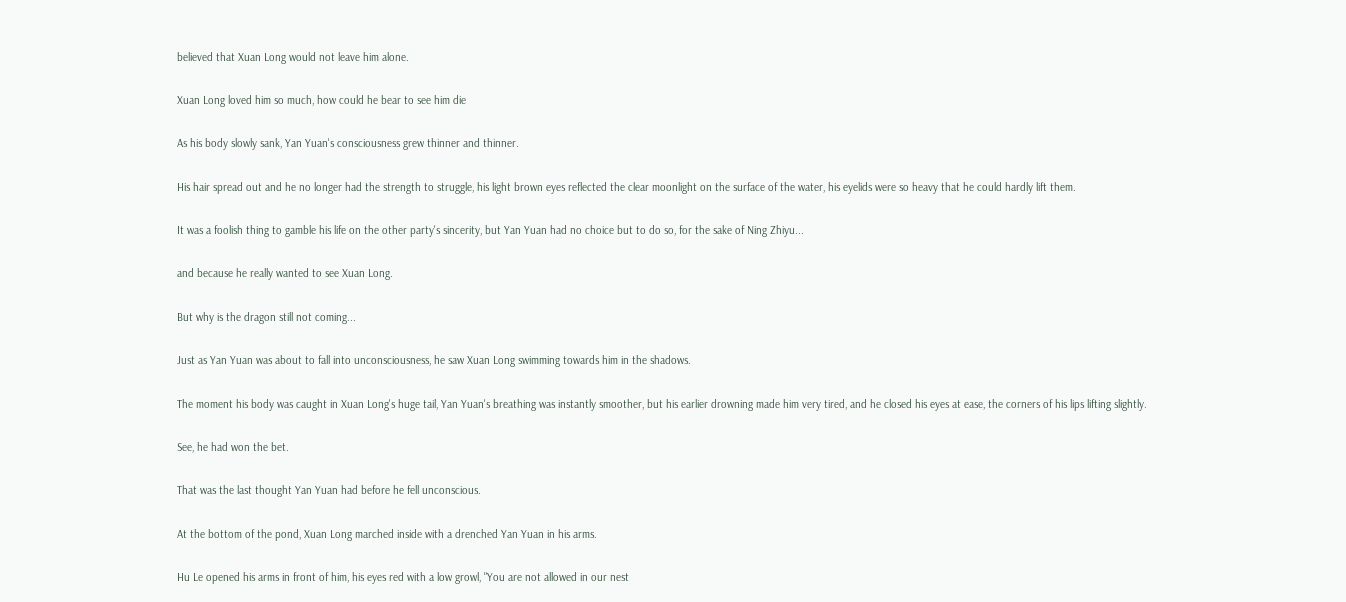believed that Xuan Long would not leave him alone.

Xuan Long loved him so much, how could he bear to see him die

As his body slowly sank, Yan Yuan's consciousness grew thinner and thinner.

His hair spread out and he no longer had the strength to struggle, his light brown eyes reflected the clear moonlight on the surface of the water, his eyelids were so heavy that he could hardly lift them.

It was a foolish thing to gamble his life on the other party's sincerity, but Yan Yuan had no choice but to do so, for the sake of Ning Zhiyu...

and because he really wanted to see Xuan Long.

But why is the dragon still not coming...

Just as Yan Yuan was about to fall into unconsciousness, he saw Xuan Long swimming towards him in the shadows.

The moment his body was caught in Xuan Long's huge tail, Yan Yuan's breathing was instantly smoother, but his earlier drowning made him very tired, and he closed his eyes at ease, the corners of his lips lifting slightly.

See, he had won the bet.

That was the last thought Yan Yuan had before he fell unconscious.

At the bottom of the pond, Xuan Long marched inside with a drenched Yan Yuan in his arms.

Hu Le opened his arms in front of him, his eyes red with a low growl, "You are not allowed in our nest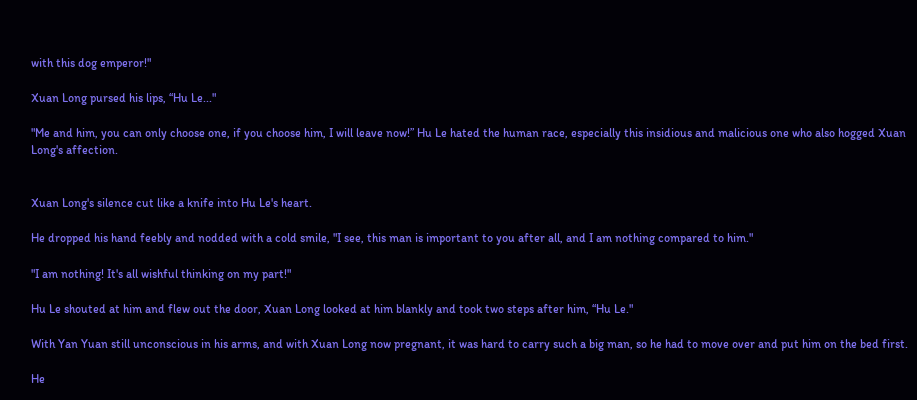with this dog emperor!"

Xuan Long pursed his lips, “Hu Le..."

"Me and him, you can only choose one, if you choose him, I will leave now!” Hu Le hated the human race, especially this insidious and malicious one who also hogged Xuan Long's affection.


Xuan Long's silence cut like a knife into Hu Le's heart.

He dropped his hand feebly and nodded with a cold smile, "I see, this man is important to you after all, and I am nothing compared to him."

"I am nothing! It's all wishful thinking on my part!"

Hu Le shouted at him and flew out the door, Xuan Long looked at him blankly and took two steps after him, “Hu Le."

With Yan Yuan still unconscious in his arms, and with Xuan Long now pregnant, it was hard to carry such a big man, so he had to move over and put him on the bed first.

He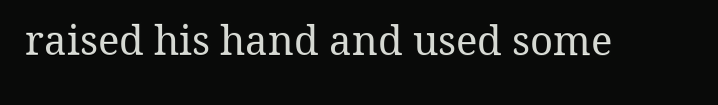raised his hand and used some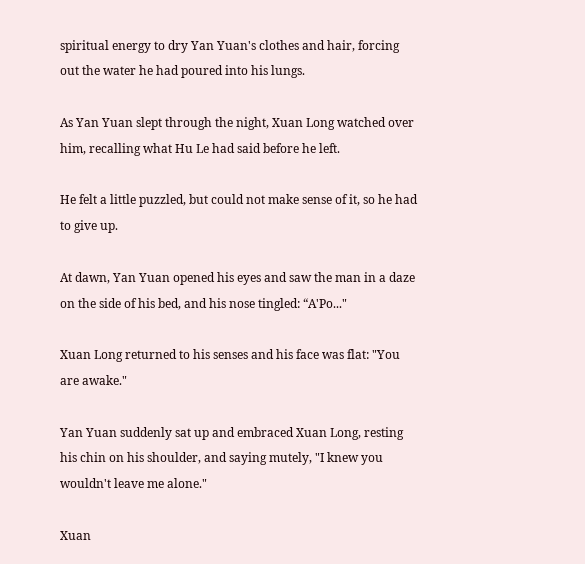spiritual energy to dry Yan Yuan's clothes and hair, forcing out the water he had poured into his lungs.

As Yan Yuan slept through the night, Xuan Long watched over him, recalling what Hu Le had said before he left.

He felt a little puzzled, but could not make sense of it, so he had to give up.

At dawn, Yan Yuan opened his eyes and saw the man in a daze on the side of his bed, and his nose tingled: “A'Po..."

Xuan Long returned to his senses and his face was flat: "You are awake."

Yan Yuan suddenly sat up and embraced Xuan Long, resting his chin on his shoulder, and saying mutely, "I knew you wouldn't leave me alone."

Xuan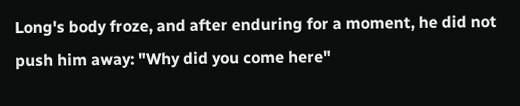Long's body froze, and after enduring for a moment, he did not push him away: "Why did you come here"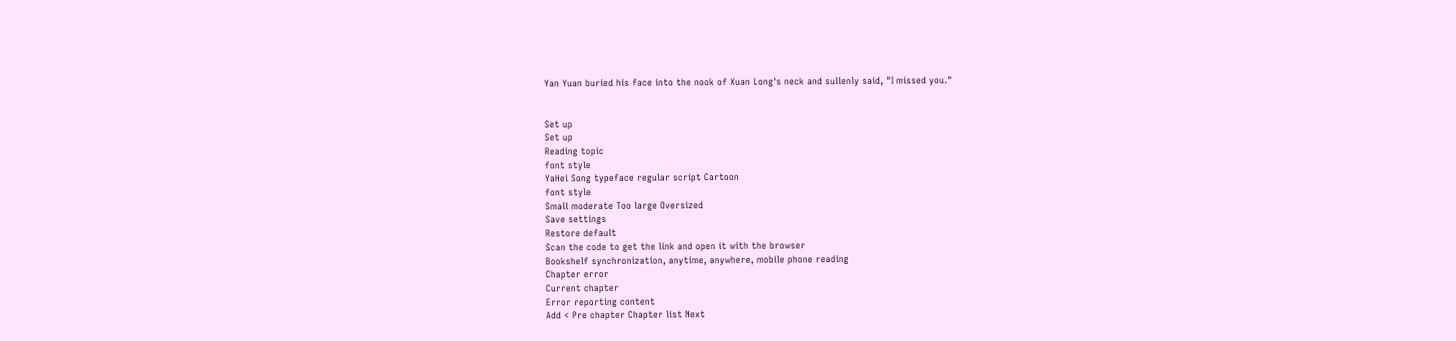Yan Yuan buried his face into the nook of Xuan Long's neck and sullenly said, "I missed you."


Set up
Set up
Reading topic
font style
YaHei Song typeface regular script Cartoon
font style
Small moderate Too large Oversized
Save settings
Restore default
Scan the code to get the link and open it with the browser
Bookshelf synchronization, anytime, anywhere, mobile phone reading
Chapter error
Current chapter
Error reporting content
Add < Pre chapter Chapter list Next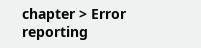chapter > Error reporting